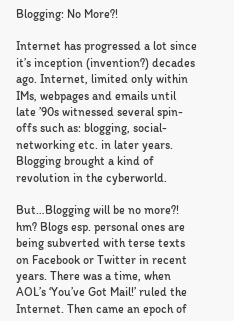Blogging: No More?!

Internet has progressed a lot since it’s inception (invention?) decades ago. Internet, limited only within IMs, webpages and emails until late ’90s witnessed several spin-offs such as: blogging, social-networking etc. in later years. Blogging brought a kind of revolution in the cyberworld.

But…Blogging will be no more?! hm? Blogs esp. personal ones are being subverted with terse texts on Facebook or Twitter in recent years. There was a time, when AOL’s ‘You’ve Got Mail!’ ruled the Internet. Then came an epoch of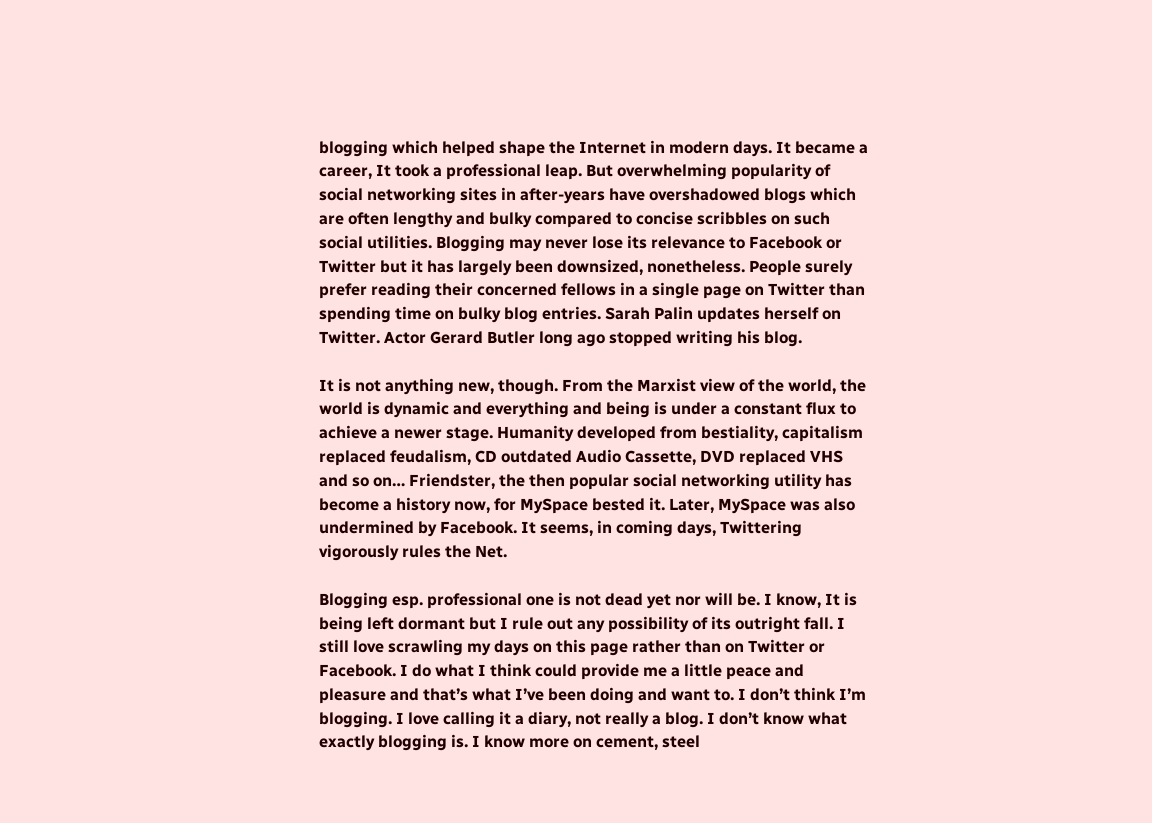blogging which helped shape the Internet in modern days. It became a career, It took a professional leap. But overwhelming popularity of social networking sites in after-years have overshadowed blogs which are often lengthy and bulky compared to concise scribbles on such social utilities. Blogging may never lose its relevance to Facebook or Twitter but it has largely been downsized, nonetheless. People surely prefer reading their concerned fellows in a single page on Twitter than spending time on bulky blog entries. Sarah Palin updates herself on Twitter. Actor Gerard Butler long ago stopped writing his blog.

It is not anything new, though. From the Marxist view of the world, the world is dynamic and everything and being is under a constant flux to achieve a newer stage. Humanity developed from bestiality, capitalism replaced feudalism, CD outdated Audio Cassette, DVD replaced VHS and so on… Friendster, the then popular social networking utility has become a history now, for MySpace bested it. Later, MySpace was also undermined by Facebook. It seems, in coming days, Twittering vigorously rules the Net.

Blogging esp. professional one is not dead yet nor will be. I know, It is being left dormant but I rule out any possibility of its outright fall. I still love scrawling my days on this page rather than on Twitter or Facebook. I do what I think could provide me a little peace and pleasure and that’s what I’ve been doing and want to. I don’t think I’m blogging. I love calling it a diary, not really a blog. I don’t know what exactly blogging is. I know more on cement, steel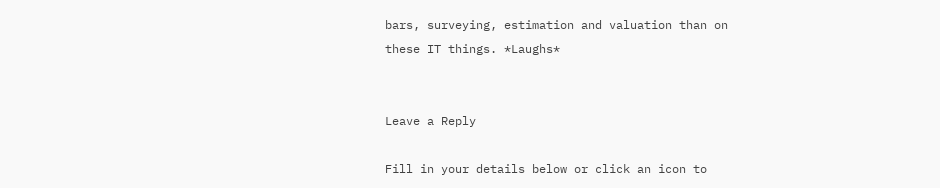bars, surveying, estimation and valuation than on these IT things. *Laughs*


Leave a Reply

Fill in your details below or click an icon to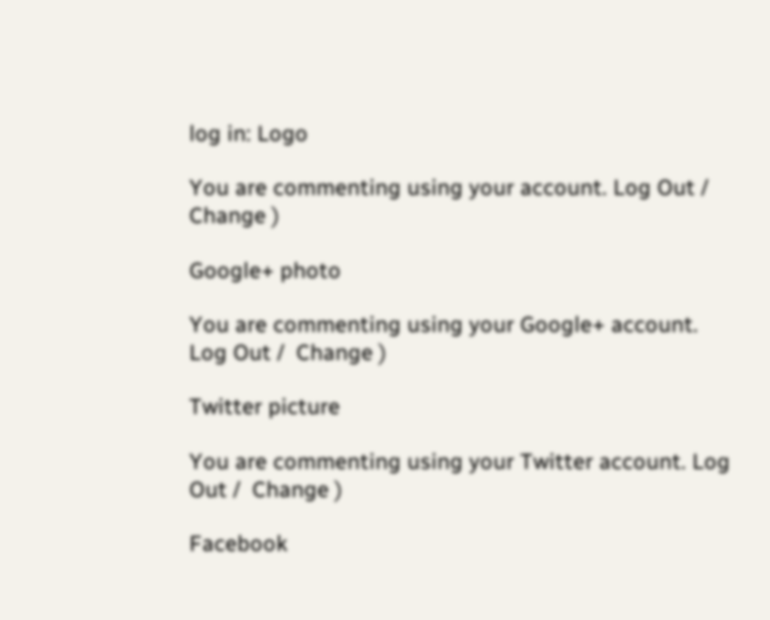log in: Logo

You are commenting using your account. Log Out /  Change )

Google+ photo

You are commenting using your Google+ account. Log Out /  Change )

Twitter picture

You are commenting using your Twitter account. Log Out /  Change )

Facebook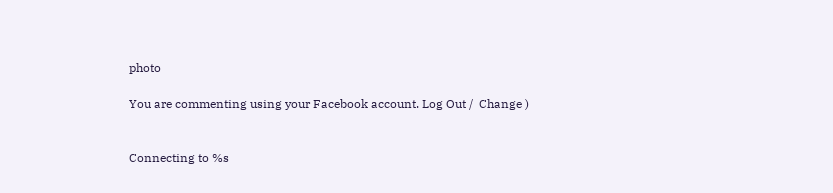photo

You are commenting using your Facebook account. Log Out /  Change )


Connecting to %s